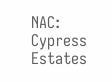NAC: Cypress Estates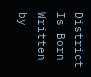District Is Born
Written by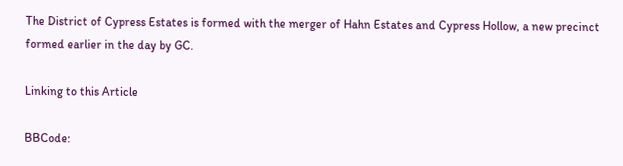The District of Cypress Estates is formed with the merger of Hahn Estates and Cypress Hollow, a new precinct formed earlier in the day by GC.

Linking to this Article

BBCode: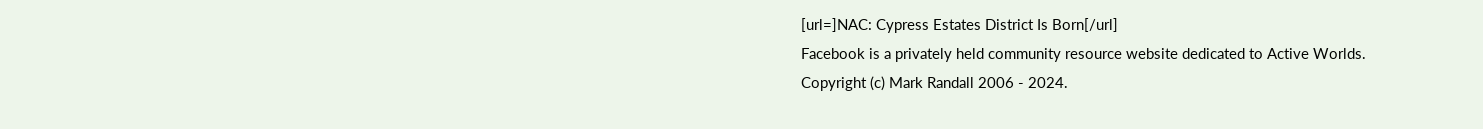[url=]NAC: Cypress Estates District Is Born[/url]
Facebook is a privately held community resource website dedicated to Active Worlds.
Copyright (c) Mark Randall 2006 - 2024.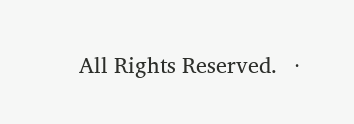All Rights Reserved.   ·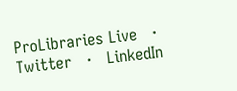ProLibraries Live   ·   Twitter   ·   LinkedIn